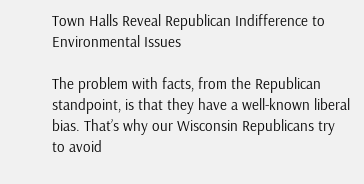Town Halls Reveal Republican Indifference to Environmental Issues

The problem with facts, from the Republican standpoint, is that they have a well-known liberal bias. That’s why our Wisconsin Republicans try to avoid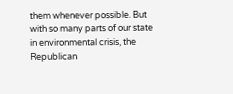them whenever possible. But with so many parts of our state in environmental crisis, the Republican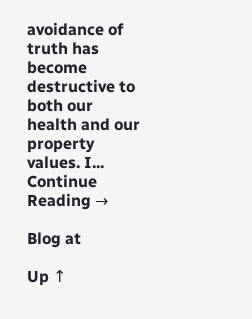avoidance of truth has become destructive to both our health and our property values. I... Continue Reading →

Blog at

Up ↑